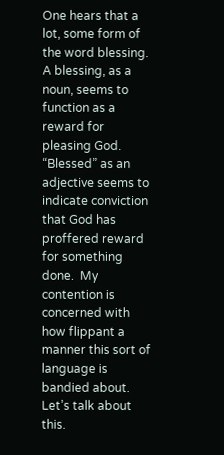One hears that a lot, some form of the word blessing.  A blessing, as a noun, seems to function as a reward for pleasing God.  “Blessed” as an adjective seems to indicate conviction that God has proffered reward for something done.  My contention is concerned with how flippant a manner this sort of language is bandied about.  Let’s talk about this.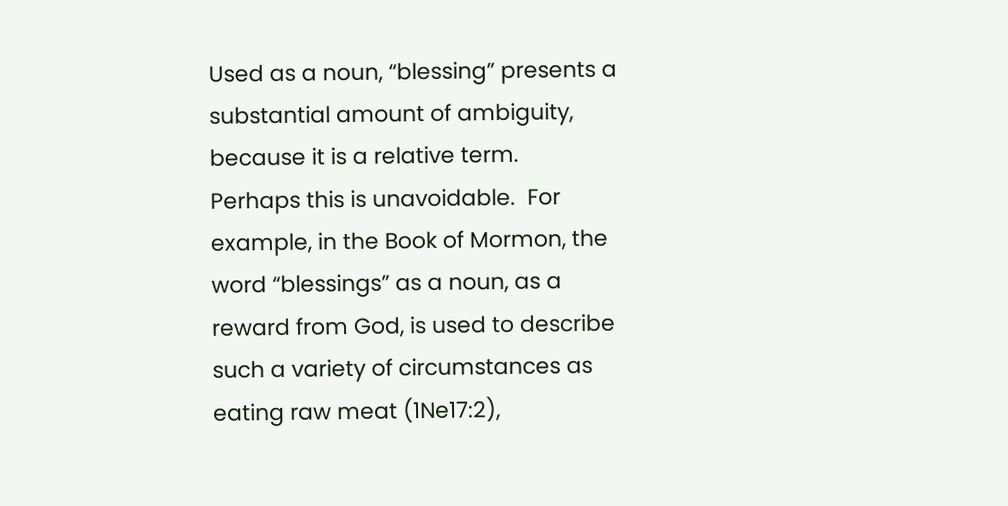Used as a noun, “blessing” presents a substantial amount of ambiguity, because it is a relative term.  Perhaps this is unavoidable.  For example, in the Book of Mormon, the word “blessings” as a noun, as a reward from God, is used to describe such a variety of circumstances as eating raw meat (1Ne17:2),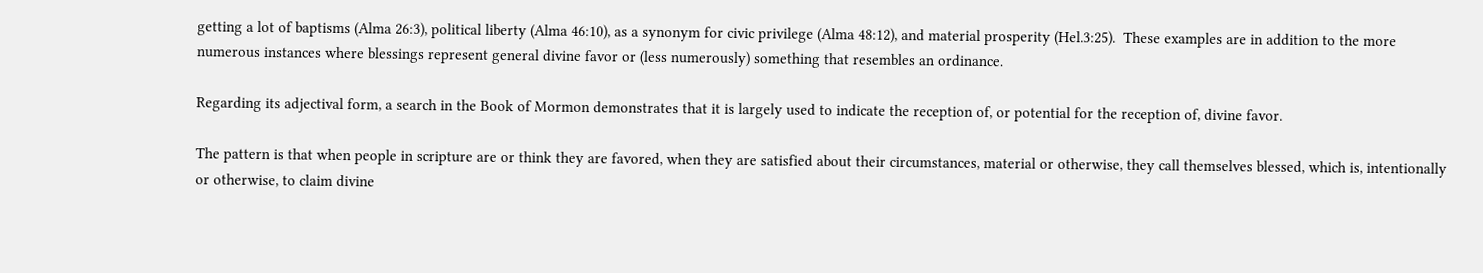getting a lot of baptisms (Alma 26:3), political liberty (Alma 46:10), as a synonym for civic privilege (Alma 48:12), and material prosperity (Hel.3:25).  These examples are in addition to the more numerous instances where blessings represent general divine favor or (less numerously) something that resembles an ordinance.

Regarding its adjectival form, a search in the Book of Mormon demonstrates that it is largely used to indicate the reception of, or potential for the reception of, divine favor.

The pattern is that when people in scripture are or think they are favored, when they are satisfied about their circumstances, material or otherwise, they call themselves blessed, which is, intentionally or otherwise, to claim divine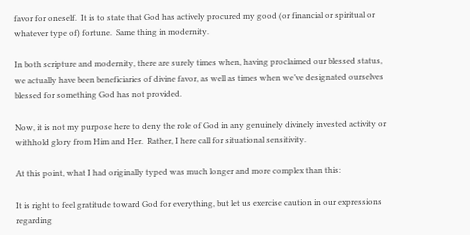favor for oneself.  It is to state that God has actively procured my good (or financial or spiritual or whatever type of) fortune.  Same thing in modernity.

In both scripture and modernity, there are surely times when, having proclaimed our blessed status, we actually have been beneficiaries of divine favor, as well as times when we’ve designated ourselves blessed for something God has not provided.

Now, it is not my purpose here to deny the role of God in any genuinely divinely invested activity or withhold glory from Him and Her.  Rather, I here call for situational sensitivity.

At this point, what I had originally typed was much longer and more complex than this:

It is right to feel gratitude toward God for everything, but let us exercise caution in our expressions regarding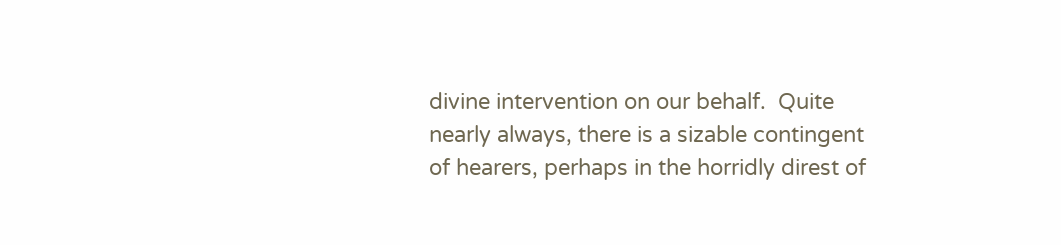divine intervention on our behalf.  Quite nearly always, there is a sizable contingent of hearers, perhaps in the horridly direst of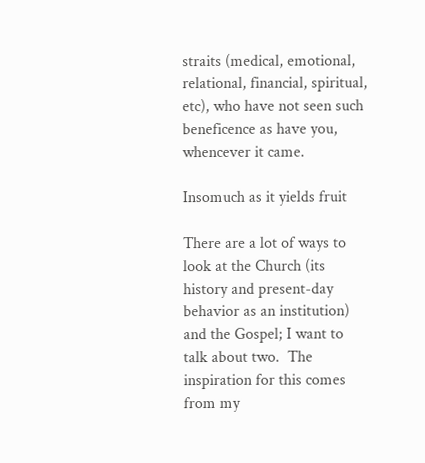straits (medical, emotional, relational, financial, spiritual, etc), who have not seen such beneficence as have you, whencever it came.

Insomuch as it yields fruit

There are a lot of ways to look at the Church (its history and present-day behavior as an institution) and the Gospel; I want to talk about two.  The inspiration for this comes from my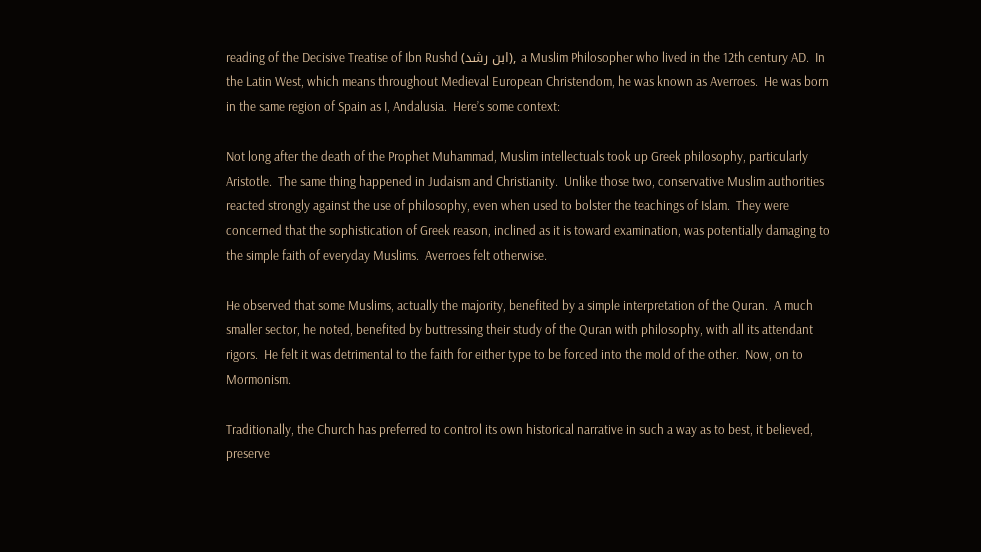reading of the Decisive Treatise of Ibn Rushd (ابن رشد), a Muslim Philosopher who lived in the 12th century AD.  In the Latin West, which means throughout Medieval European Christendom, he was known as Averroes.  He was born in the same region of Spain as I, Andalusia.  Here’s some context:

Not long after the death of the Prophet Muhammad, Muslim intellectuals took up Greek philosophy, particularly Aristotle.  The same thing happened in Judaism and Christianity.  Unlike those two, conservative Muslim authorities reacted strongly against the use of philosophy, even when used to bolster the teachings of Islam.  They were concerned that the sophistication of Greek reason, inclined as it is toward examination, was potentially damaging to the simple faith of everyday Muslims.  Averroes felt otherwise.

He observed that some Muslims, actually the majority, benefited by a simple interpretation of the Quran.  A much smaller sector, he noted, benefited by buttressing their study of the Quran with philosophy, with all its attendant rigors.  He felt it was detrimental to the faith for either type to be forced into the mold of the other.  Now, on to Mormonism.

Traditionally, the Church has preferred to control its own historical narrative in such a way as to best, it believed, preserve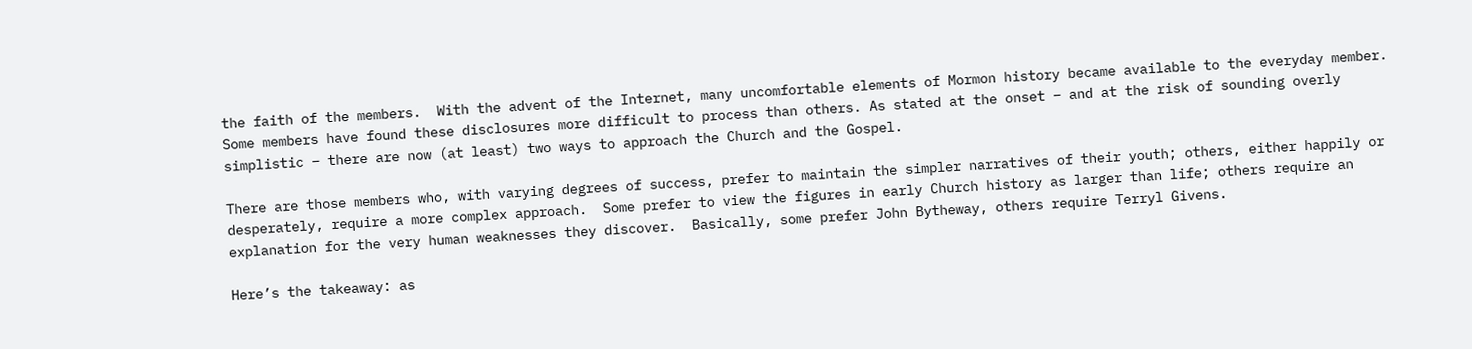the faith of the members.  With the advent of the Internet, many uncomfortable elements of Mormon history became available to the everyday member.  Some members have found these disclosures more difficult to process than others. As stated at the onset – and at the risk of sounding overly simplistic – there are now (at least) two ways to approach the Church and the Gospel.

There are those members who, with varying degrees of success, prefer to maintain the simpler narratives of their youth; others, either happily or desperately, require a more complex approach.  Some prefer to view the figures in early Church history as larger than life; others require an explanation for the very human weaknesses they discover.  Basically, some prefer John Bytheway, others require Terryl Givens.

Here’s the takeaway: as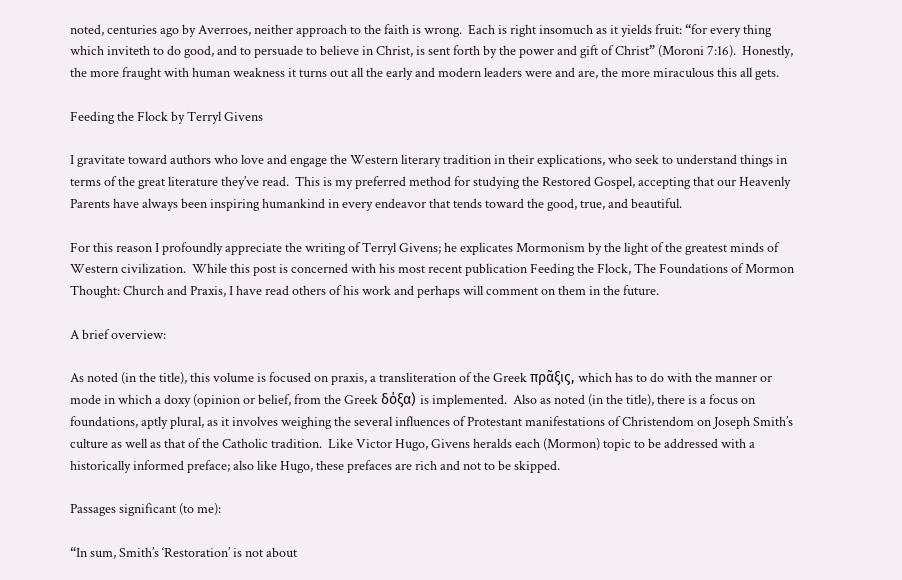noted, centuries ago by Averroes, neither approach to the faith is wrong.  Each is right insomuch as it yields fruit: “for every thing which inviteth to do good, and to persuade to believe in Christ, is sent forth by the power and gift of Christ” (Moroni 7:16).  Honestly, the more fraught with human weakness it turns out all the early and modern leaders were and are, the more miraculous this all gets.

Feeding the Flock by Terryl Givens

I gravitate toward authors who love and engage the Western literary tradition in their explications, who seek to understand things in terms of the great literature they’ve read.  This is my preferred method for studying the Restored Gospel, accepting that our Heavenly Parents have always been inspiring humankind in every endeavor that tends toward the good, true, and beautiful.

For this reason I profoundly appreciate the writing of Terryl Givens; he explicates Mormonism by the light of the greatest minds of Western civilization.  While this post is concerned with his most recent publication Feeding the Flock, The Foundations of Mormon Thought: Church and Praxis, I have read others of his work and perhaps will comment on them in the future.

A brief overview:

As noted (in the title), this volume is focused on praxis, a transliteration of the Greek πρᾶξις, which has to do with the manner or mode in which a doxy (opinion or belief, from the Greek δόξα) is implemented.  Also as noted (in the title), there is a focus on foundations, aptly plural, as it involves weighing the several influences of Protestant manifestations of Christendom on Joseph Smith’s culture as well as that of the Catholic tradition.  Like Victor Hugo, Givens heralds each (Mormon) topic to be addressed with a historically informed preface; also like Hugo, these prefaces are rich and not to be skipped.

Passages significant (to me):

“In sum, Smith’s ‘Restoration’ is not about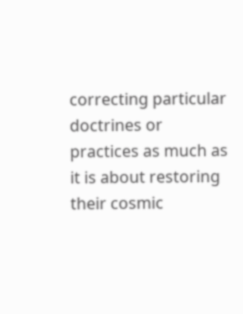correcting particular doctrines or practices as much as it is about restoring their cosmic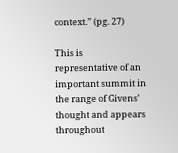context.” (pg. 27)

This is representative of an important summit in the range of Givens’ thought and appears throughout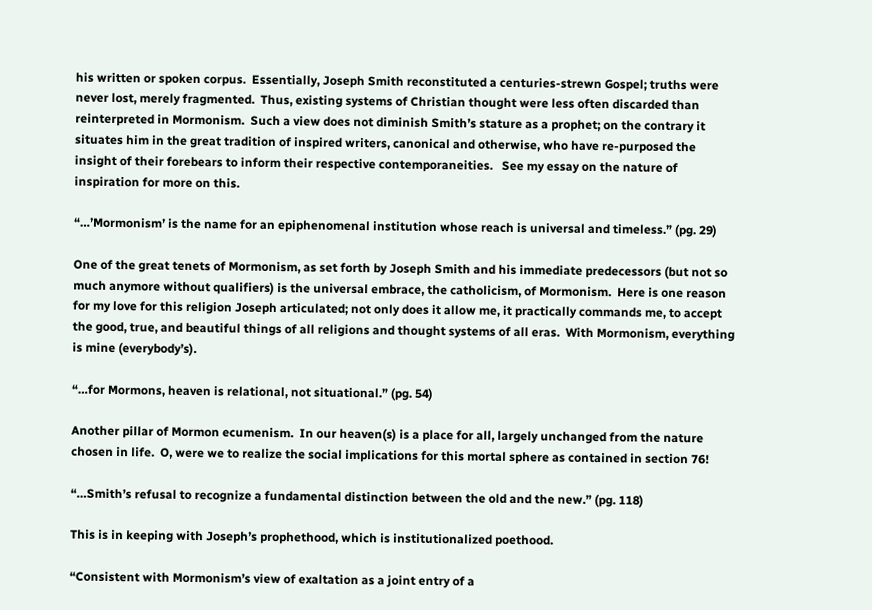his written or spoken corpus.  Essentially, Joseph Smith reconstituted a centuries-strewn Gospel; truths were never lost, merely fragmented.  Thus, existing systems of Christian thought were less often discarded than reinterpreted in Mormonism.  Such a view does not diminish Smith’s stature as a prophet; on the contrary it situates him in the great tradition of inspired writers, canonical and otherwise, who have re-purposed the insight of their forebears to inform their respective contemporaneities.   See my essay on the nature of inspiration for more on this.

“…’Mormonism’ is the name for an epiphenomenal institution whose reach is universal and timeless.” (pg. 29)

One of the great tenets of Mormonism, as set forth by Joseph Smith and his immediate predecessors (but not so much anymore without qualifiers) is the universal embrace, the catholicism, of Mormonism.  Here is one reason for my love for this religion Joseph articulated; not only does it allow me, it practically commands me, to accept the good, true, and beautiful things of all religions and thought systems of all eras.  With Mormonism, everything is mine (everybody’s).

“…for Mormons, heaven is relational, not situational.” (pg. 54)

Another pillar of Mormon ecumenism.  In our heaven(s) is a place for all, largely unchanged from the nature chosen in life.  O, were we to realize the social implications for this mortal sphere as contained in section 76!

“…Smith’s refusal to recognize a fundamental distinction between the old and the new.” (pg. 118)

This is in keeping with Joseph’s prophethood, which is institutionalized poethood.

“Consistent with Mormonism’s view of exaltation as a joint entry of a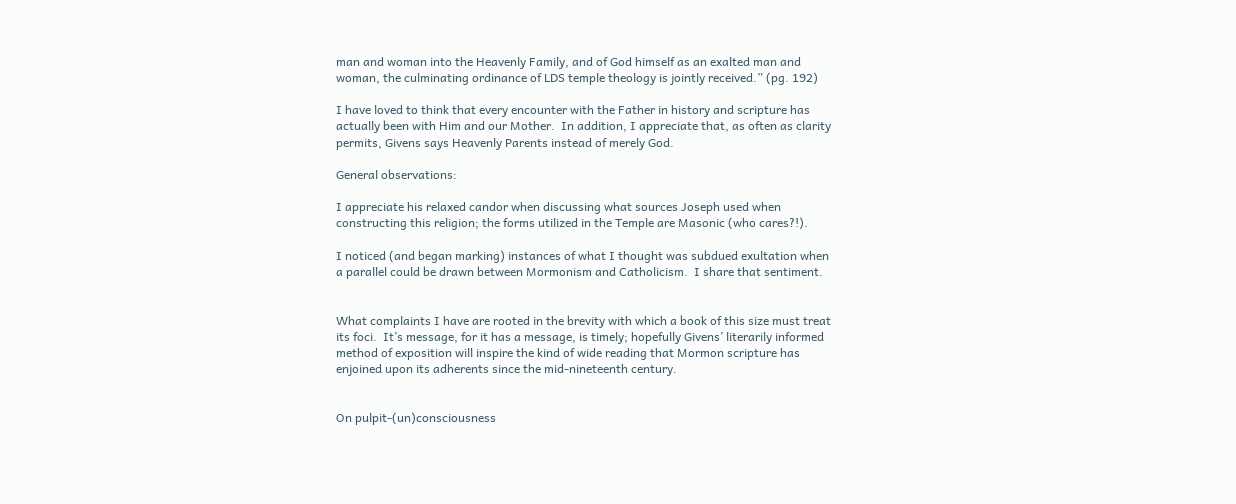man and woman into the Heavenly Family, and of God himself as an exalted man and woman, the culminating ordinance of LDS temple theology is jointly received.” (pg. 192)

I have loved to think that every encounter with the Father in history and scripture has actually been with Him and our Mother.  In addition, I appreciate that, as often as clarity permits, Givens says Heavenly Parents instead of merely God.

General observations:

I appreciate his relaxed candor when discussing what sources Joseph used when constructing this religion; the forms utilized in the Temple are Masonic (who cares?!).

I noticed (and began marking) instances of what I thought was subdued exultation when a parallel could be drawn between Mormonism and Catholicism.  I share that sentiment.


What complaints I have are rooted in the brevity with which a book of this size must treat its foci.  It’s message, for it has a message, is timely; hopefully Givens’ literarily informed method of exposition will inspire the kind of wide reading that Mormon scripture has enjoined upon its adherents since the mid-nineteenth century.


On pulpit-(un)consciousness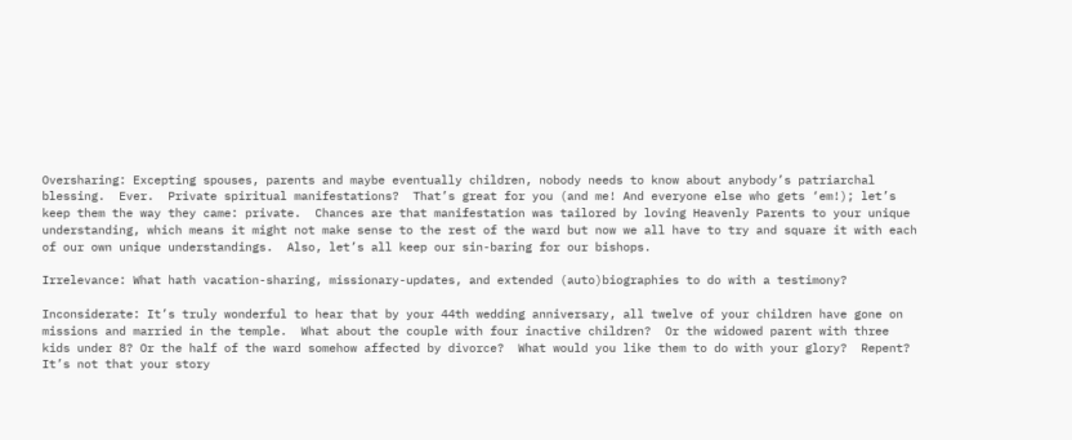Oversharing: Excepting spouses, parents and maybe eventually children, nobody needs to know about anybody’s patriarchal blessing.  Ever.  Private spiritual manifestations?  That’s great for you (and me! And everyone else who gets ‘em!); let’s keep them the way they came: private.  Chances are that manifestation was tailored by loving Heavenly Parents to your unique understanding, which means it might not make sense to the rest of the ward but now we all have to try and square it with each of our own unique understandings.  Also, let’s all keep our sin-baring for our bishops.

Irrelevance: What hath vacation-sharing, missionary-updates, and extended (auto)biographies to do with a testimony?

Inconsiderate: It’s truly wonderful to hear that by your 44th wedding anniversary, all twelve of your children have gone on missions and married in the temple.  What about the couple with four inactive children?  Or the widowed parent with three kids under 8? Or the half of the ward somehow affected by divorce?  What would you like them to do with your glory?  Repent?  It’s not that your story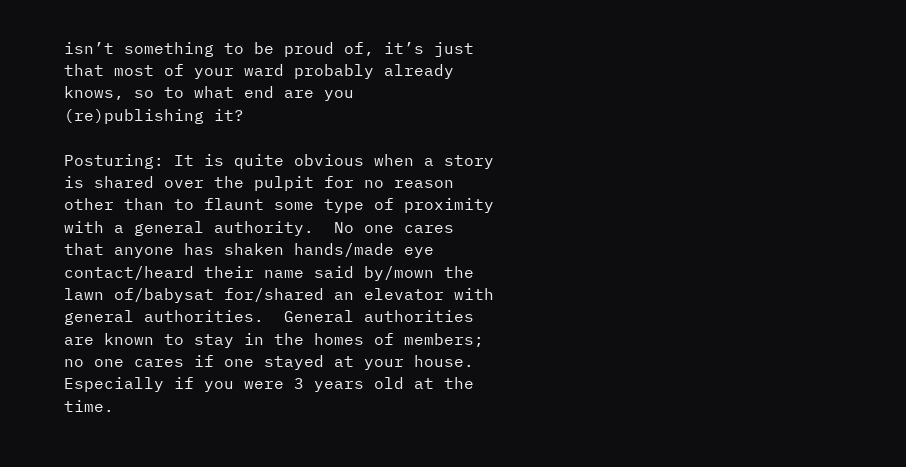isn’t something to be proud of, it’s just that most of your ward probably already knows, so to what end are you (re)publishing it?

Posturing: It is quite obvious when a story is shared over the pulpit for no reason other than to flaunt some type of proximity with a general authority.  No one cares that anyone has shaken hands/made eye contact/heard their name said by/mown the lawn of/babysat for/shared an elevator with general authorities.  General authorities are known to stay in the homes of members; no one cares if one stayed at your house.  Especially if you were 3 years old at the time.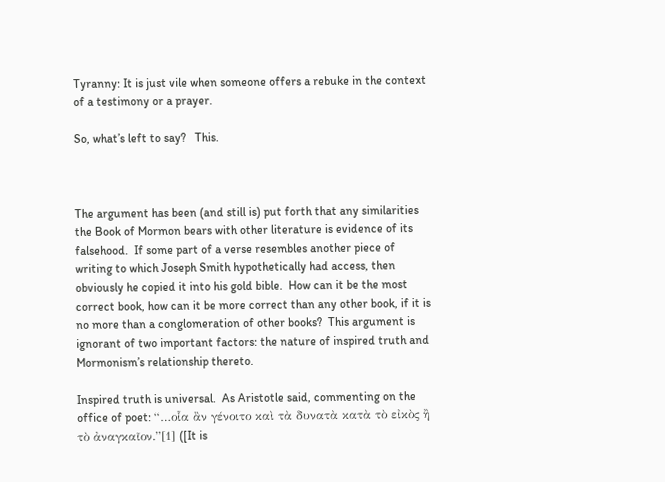Tyranny: It is just vile when someone offers a rebuke in the context of a testimony or a prayer.

So, what’s left to say?   This.



The argument has been (and still is) put forth that any similarities the Book of Mormon bears with other literature is evidence of its falsehood.  If some part of a verse resembles another piece of writing to which Joseph Smith hypothetically had access, then obviously he copied it into his gold bible.  How can it be the most correct book, how can it be more correct than any other book, if it is no more than a conglomeration of other books?  This argument is ignorant of two important factors: the nature of inspired truth and Mormonism’s relationship thereto.

Inspired truth is universal.  As Aristotle said, commenting on the office of poet: “…οἷα ἂν γένοιτο καὶ τὰ δυνατὰ κατὰ τὸ εἰκὸς ἢ τὸ ἀναγκαῖον.”[1] ([It is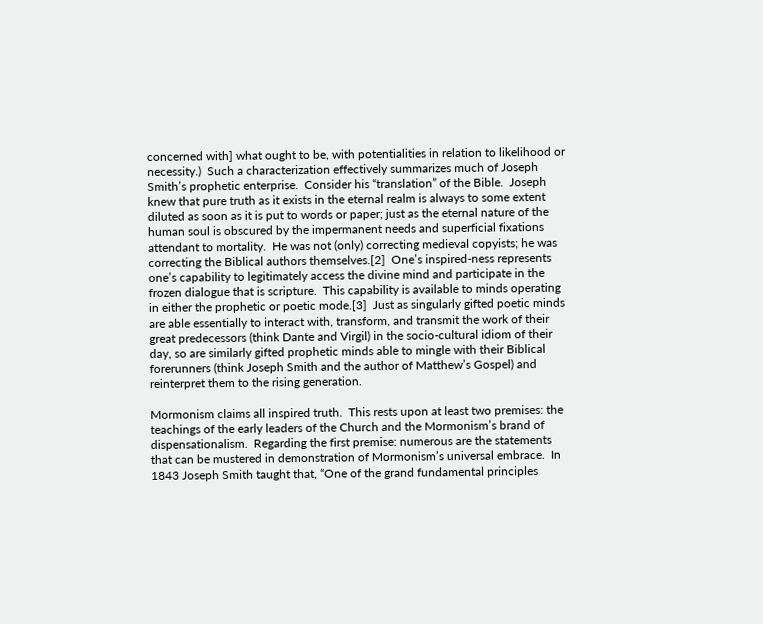concerned with] what ought to be, with potentialities in relation to likelihood or necessity.)  Such a characterization effectively summarizes much of Joseph Smith’s prophetic enterprise.  Consider his “translation” of the Bible.  Joseph knew that pure truth as it exists in the eternal realm is always to some extent diluted as soon as it is put to words or paper; just as the eternal nature of the human soul is obscured by the impermanent needs and superficial fixations attendant to mortality.  He was not (only) correcting medieval copyists; he was correcting the Biblical authors themselves.[2]  One’s inspired-ness represents one’s capability to legitimately access the divine mind and participate in the frozen dialogue that is scripture.  This capability is available to minds operating in either the prophetic or poetic mode.[3]  Just as singularly gifted poetic minds are able essentially to interact with, transform, and transmit the work of their great predecessors (think Dante and Virgil) in the socio-cultural idiom of their day, so are similarly gifted prophetic minds able to mingle with their Biblical forerunners (think Joseph Smith and the author of Matthew’s Gospel) and reinterpret them to the rising generation.

Mormonism claims all inspired truth.  This rests upon at least two premises: the teachings of the early leaders of the Church and the Mormonism’s brand of dispensationalism.  Regarding the first premise: numerous are the statements that can be mustered in demonstration of Mormonism’s universal embrace.  In 1843 Joseph Smith taught that, “One of the grand fundamental principles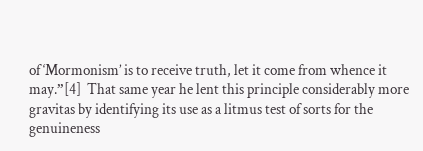of ‘Mormonism’ is to receive truth, let it come from whence it may.”[4]  That same year he lent this principle considerably more gravitas by identifying its use as a litmus test of sorts for the genuineness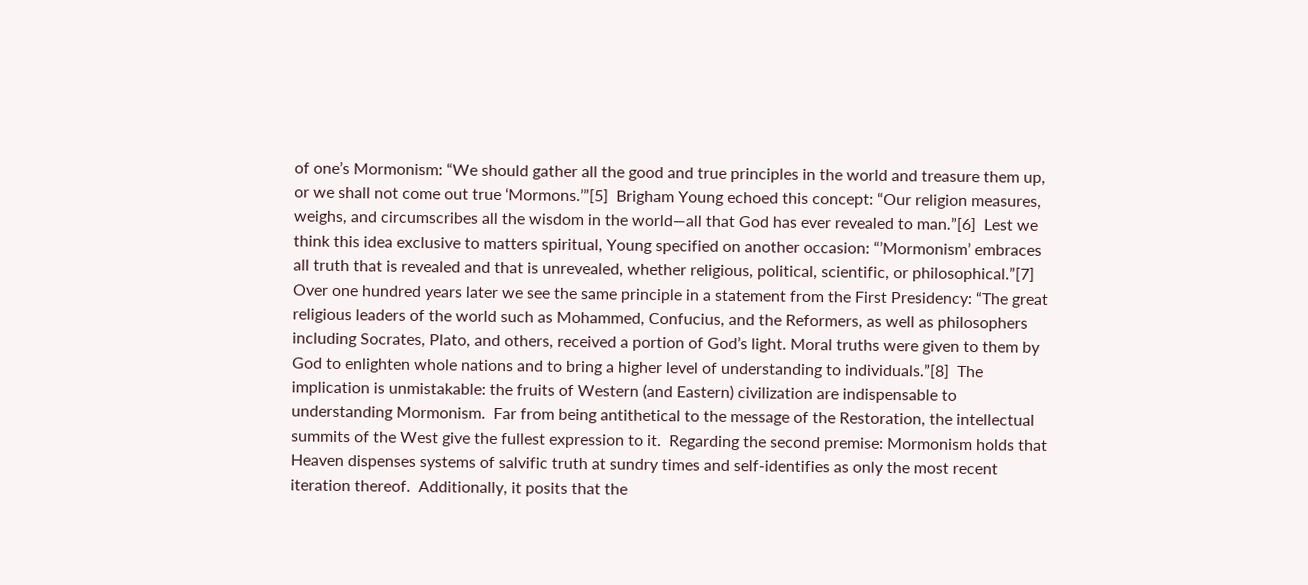of one’s Mormonism: “We should gather all the good and true principles in the world and treasure them up, or we shall not come out true ‘Mormons.’”[5]  Brigham Young echoed this concept: “Our religion measures, weighs, and circumscribes all the wisdom in the world—all that God has ever revealed to man.”[6]  Lest we think this idea exclusive to matters spiritual, Young specified on another occasion: “’Mormonism’ embraces all truth that is revealed and that is unrevealed, whether religious, political, scientific, or philosophical.”[7]  Over one hundred years later we see the same principle in a statement from the First Presidency: “The great religious leaders of the world such as Mohammed, Confucius, and the Reformers, as well as philosophers including Socrates, Plato, and others, received a portion of God’s light. Moral truths were given to them by God to enlighten whole nations and to bring a higher level of understanding to individuals.”[8]  The implication is unmistakable: the fruits of Western (and Eastern) civilization are indispensable to understanding Mormonism.  Far from being antithetical to the message of the Restoration, the intellectual summits of the West give the fullest expression to it.  Regarding the second premise: Mormonism holds that Heaven dispenses systems of salvific truth at sundry times and self-identifies as only the most recent iteration thereof.  Additionally, it posits that the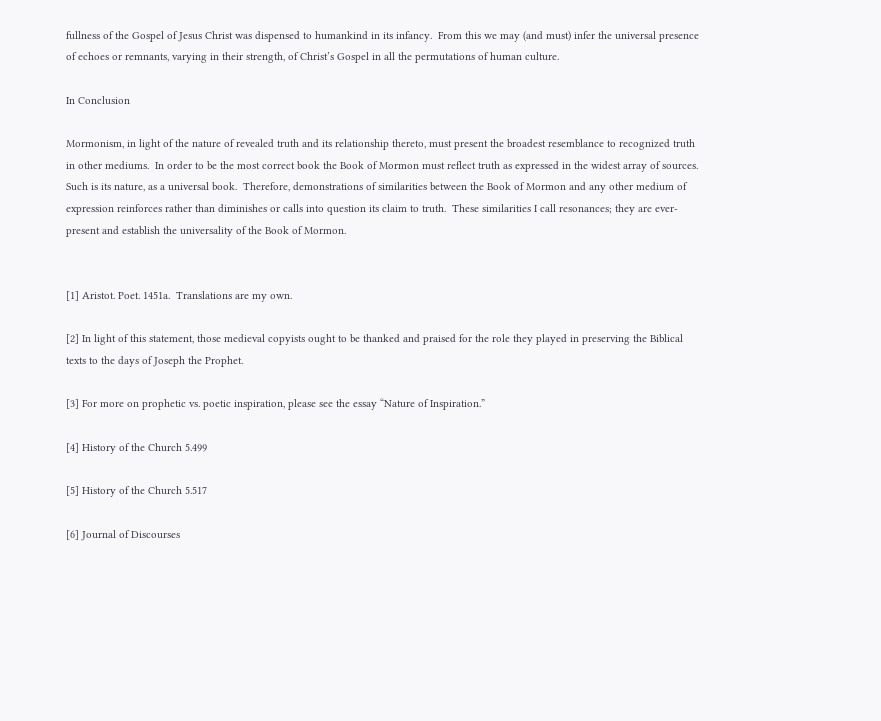fullness of the Gospel of Jesus Christ was dispensed to humankind in its infancy.  From this we may (and must) infer the universal presence of echoes or remnants, varying in their strength, of Christ’s Gospel in all the permutations of human culture.

In Conclusion

Mormonism, in light of the nature of revealed truth and its relationship thereto, must present the broadest resemblance to recognized truth in other mediums.  In order to be the most correct book the Book of Mormon must reflect truth as expressed in the widest array of sources.  Such is its nature, as a universal book.  Therefore, demonstrations of similarities between the Book of Mormon and any other medium of expression reinforces rather than diminishes or calls into question its claim to truth.  These similarities I call resonances; they are ever-present and establish the universality of the Book of Mormon.


[1] Aristot. Poet. 1451a.  Translations are my own.

[2] In light of this statement, those medieval copyists ought to be thanked and praised for the role they played in preserving the Biblical texts to the days of Joseph the Prophet.

[3] For more on prophetic vs. poetic inspiration, please see the essay “Nature of Inspiration.”

[4] History of the Church 5.499

[5] History of the Church 5.517

[6] Journal of Discourses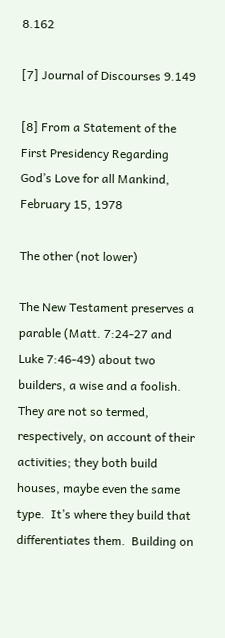8.162

[7] Journal of Discourses 9.149

[8] From a Statement of the First Presidency Regarding God’s Love for all Mankind, February 15, 1978

The other (not lower)

The New Testament preserves a parable (Matt. 7:24-27 and Luke 7:46-49) about two builders, a wise and a foolish.  They are not so termed, respectively, on account of their activities; they both build houses, maybe even the same type.  It’s where they build that differentiates them.  Building on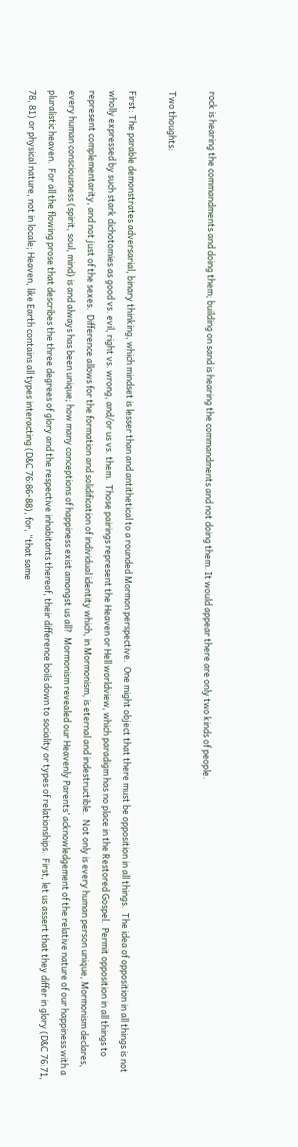rock is hearing the commandments and doing them; building on sand is hearing the commandments and not doing them. It would appear there are only two kinds of people.

Two thoughts:

First: The parable demonstrates adversarial, binary thinking, which mindset is lesser than and antithetical to a rounded Mormon perspective.  One might object that there must be opposition in all things.  The idea of opposition in all things is not wholly expressed by such stark dichotomies as good vs. evil, right vs. wrong, and/or us vs. them.  Those pairings represent the Heaven or Hell worldview, which paradigm has no place in the Restored Gospel.  Permit opposition in all things to represent complementarity, and not just of the sexes.  Difference allows for the formation and solidification of individual identity which, in Mormonism, is eternal and indestructible.  Not only is every human person unique, Mormonism declares, every human consciousness (spirit, soul, mind) is and always has been unique; how many conceptions of happiness exist amongst us all?  Mormonism revealed our Heavenly Parents’ acknowledgement of the relative nature of our happiness with a pluralistic heaven.  For all the flowing prose that describes the three degrees of glory and the respective inhabitants thereof, their difference boils down to sociality or types of relationships.  First, let us assert that they differ in glory (D&C 76:71, 78, 81) or physical nature, not in locale; Heaven, like Earth contains all types interacting (D&C 76:86-88), for, “that same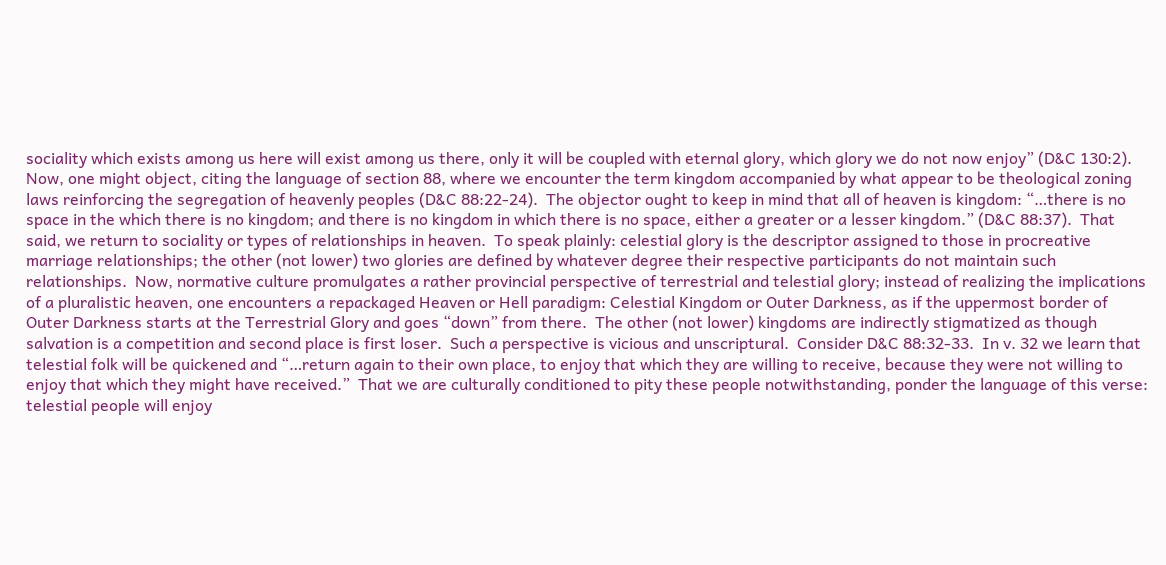sociality which exists among us here will exist among us there, only it will be coupled with eternal glory, which glory we do not now enjoy” (D&C 130:2).  Now, one might object, citing the language of section 88, where we encounter the term kingdom accompanied by what appear to be theological zoning laws reinforcing the segregation of heavenly peoples (D&C 88:22-24).  The objector ought to keep in mind that all of heaven is kingdom: “…there is no space in the which there is no kingdom; and there is no kingdom in which there is no space, either a greater or a lesser kingdom.” (D&C 88:37).  That said, we return to sociality or types of relationships in heaven.  To speak plainly: celestial glory is the descriptor assigned to those in procreative marriage relationships; the other (not lower) two glories are defined by whatever degree their respective participants do not maintain such relationships.  Now, normative culture promulgates a rather provincial perspective of terrestrial and telestial glory; instead of realizing the implications of a pluralistic heaven, one encounters a repackaged Heaven or Hell paradigm: Celestial Kingdom or Outer Darkness, as if the uppermost border of Outer Darkness starts at the Terrestrial Glory and goes “down” from there.  The other (not lower) kingdoms are indirectly stigmatized as though salvation is a competition and second place is first loser.  Such a perspective is vicious and unscriptural.  Consider D&C 88:32-33.  In v. 32 we learn that telestial folk will be quickened and “…return again to their own place, to enjoy that which they are willing to receive, because they were not willing to enjoy that which they might have received.”  That we are culturally conditioned to pity these people notwithstanding, ponder the language of this verse: telestial people will enjoy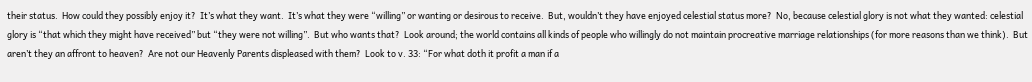their status.  How could they possibly enjoy it?  It’s what they want.  It’s what they were “willing” or wanting or desirous to receive.  But, wouldn’t they have enjoyed celestial status more?  No, because celestial glory is not what they wanted: celestial glory is “that which they might have received” but “they were not willing”.  But who wants that?  Look around; the world contains all kinds of people who willingly do not maintain procreative marriage relationships (for more reasons than we think).  But aren’t they an affront to heaven?  Are not our Heavenly Parents displeased with them?  Look to v. 33: “For what doth it profit a man if a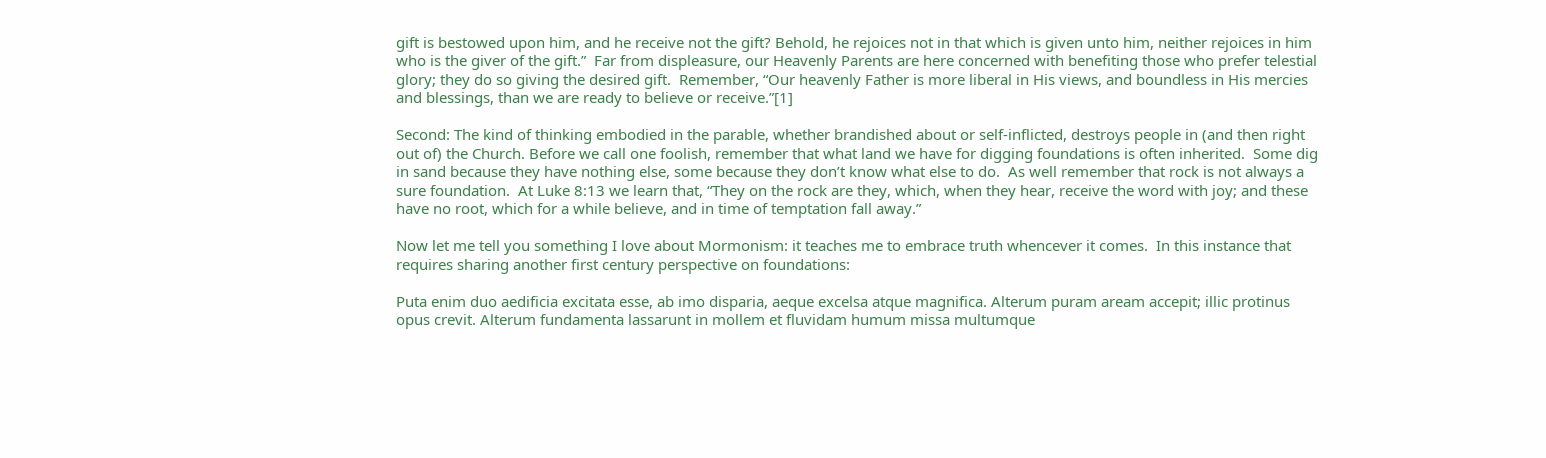gift is bestowed upon him, and he receive not the gift? Behold, he rejoices not in that which is given unto him, neither rejoices in him who is the giver of the gift.”  Far from displeasure, our Heavenly Parents are here concerned with benefiting those who prefer telestial glory; they do so giving the desired gift.  Remember, “Our heavenly Father is more liberal in His views, and boundless in His mercies and blessings, than we are ready to believe or receive.”[1]

Second: The kind of thinking embodied in the parable, whether brandished about or self-inflicted, destroys people in (and then right out of) the Church. Before we call one foolish, remember that what land we have for digging foundations is often inherited.  Some dig in sand because they have nothing else, some because they don’t know what else to do.  As well remember that rock is not always a sure foundation.  At Luke 8:13 we learn that, “They on the rock are they, which, when they hear, receive the word with joy; and these have no root, which for a while believe, and in time of temptation fall away.”

Now let me tell you something I love about Mormonism: it teaches me to embrace truth whencever it comes.  In this instance that requires sharing another first century perspective on foundations:

Puta enim duo aedificia excitata esse, ab imo disparia, aeque excelsa atque magnifica. Alterum puram aream accepit; illic protinus opus crevit. Alterum fundamenta lassarunt in mollem et fluvidam humum missa multumque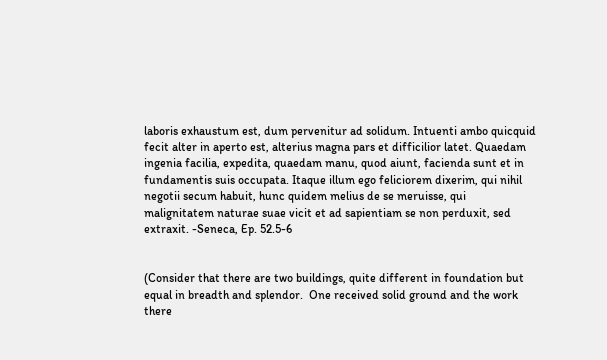laboris exhaustum est, dum pervenitur ad solidum. Intuenti ambo quicquid fecit alter in aperto est, alterius magna pars et difficilior latet. Quaedam ingenia facilia, expedita, quaedam manu, quod aiunt, facienda sunt et in fundamentis suis occupata. Itaque illum ego feliciorem dixerim, qui nihil negotii secum habuit, hunc quidem melius de se meruisse, qui malignitatem naturae suae vicit et ad sapientiam se non perduxit, sed extraxit. -Seneca, Ep. 52.5-6


(Consider that there are two buildings, quite different in foundation but equal in breadth and splendor.  One received solid ground and the work there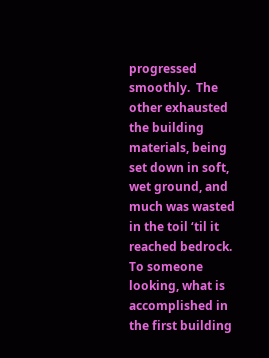progressed smoothly.  The other exhausted the building materials, being set down in soft, wet ground, and much was wasted in the toil ‘til it reached bedrock.  To someone looking, what is accomplished in the first building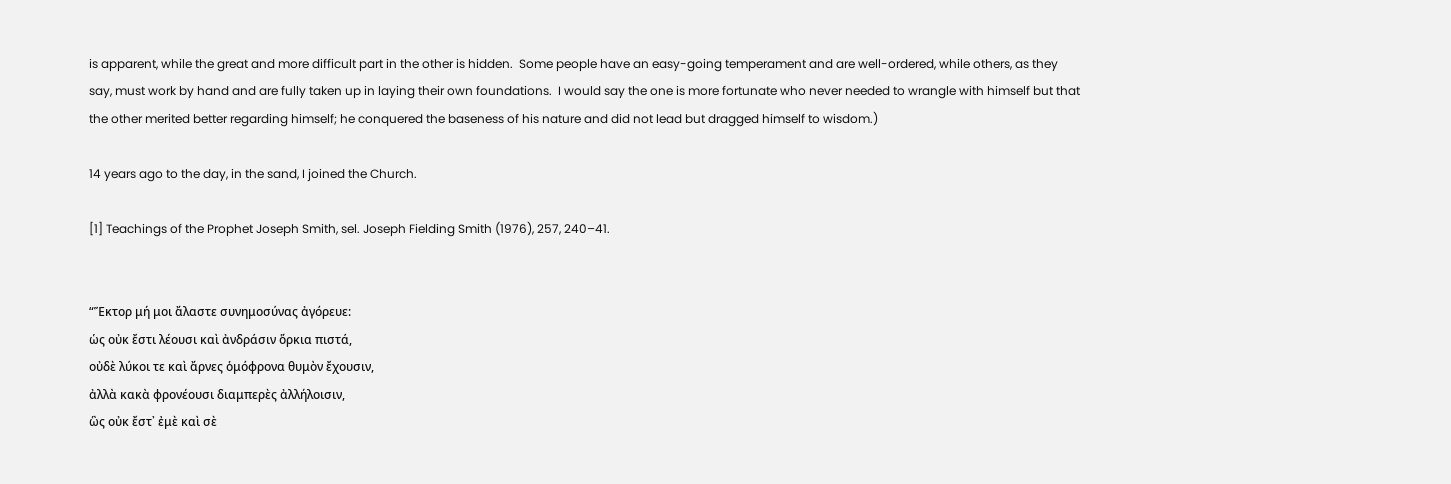is apparent, while the great and more difficult part in the other is hidden.  Some people have an easy-going temperament and are well-ordered, while others, as they say, must work by hand and are fully taken up in laying their own foundations.  I would say the one is more fortunate who never needed to wrangle with himself but that the other merited better regarding himself; he conquered the baseness of his nature and did not lead but dragged himself to wisdom.)

14 years ago to the day, in the sand, I joined the Church.

[1] Teachings of the Prophet Joseph Smith, sel. Joseph Fielding Smith (1976), 257, 240–41.


“Ἕκτορ μή μοι ἄλαστε συνημοσύνας ἀγόρευε:
ὡς οὐκ ἔστι λέουσι καὶ ἀνδράσιν ὅρκια πιστά,
οὐδὲ λύκοι τε καὶ ἄρνες ὁμόφρονα θυμὸν ἔχουσιν,
ἀλλὰ κακὰ φρονέουσι διαμπερὲς ἀλλήλοισιν,
ὣς οὐκ ἔστ᾽ ἐμὲ καὶ σὲ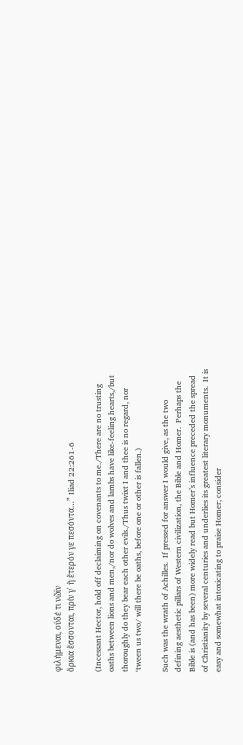φιλήμεναι, οὐδέ τι νῶϊν
ὅρκια ἔσσονται, πρίν γ᾽ ἢ ἕτερόν γε πεσόντα…” Iliad 22:261-6

(Incessant Hector, hold off declaiming on covenants to me./There are no trusting oaths between lions and men,/nor do wolves and lambs have like-feeling hearts,/but thoroughly do they bear each other evils./Thus twixt I and thee is no regard, nor ‘tween us two/ will there be oaths, before one or other is fallen.)

Such was the wrath of Achilles.  If pressed for answer I would give, as the two defining aesthetic pillars of Western civilization, the Bible and Homer.  Perhaps the Bible is (and has been) more widely read but Homer’s influence preceded the spread of Christianity by several centuries and underlies its greatest literary monuments.  It is easy and somewhat intoxicating to praise Homer; consider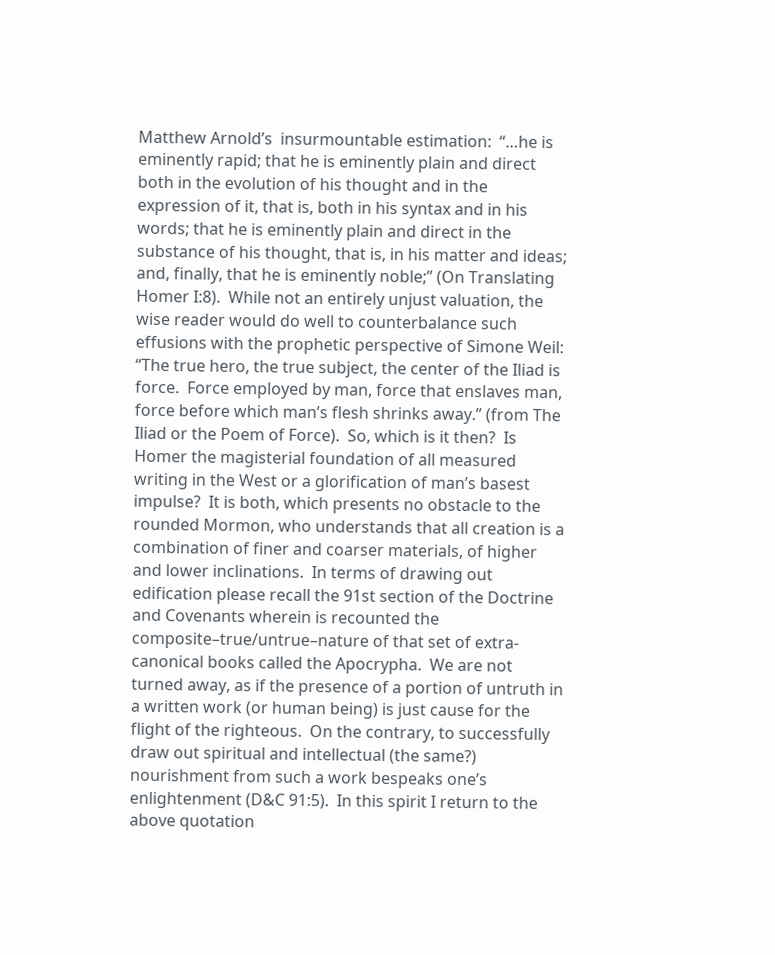Matthew Arnold’s  insurmountable estimation:  “…he is eminently rapid; that he is eminently plain and direct both in the evolution of his thought and in the expression of it, that is, both in his syntax and in his words; that he is eminently plain and direct in the substance of his thought, that is, in his matter and ideas; and, finally, that he is eminently noble;” (On Translating Homer I:8).  While not an entirely unjust valuation, the wise reader would do well to counterbalance such effusions with the prophetic perspective of Simone Weil: “The true hero, the true subject, the center of the Iliad is force.  Force employed by man, force that enslaves man, force before which man’s flesh shrinks away.” (from The Iliad or the Poem of Force).  So, which is it then?  Is Homer the magisterial foundation of all measured writing in the West or a glorification of man’s basest impulse?  It is both, which presents no obstacle to the rounded Mormon, who understands that all creation is a combination of finer and coarser materials, of higher and lower inclinations.  In terms of drawing out edification please recall the 91st section of the Doctrine and Covenants wherein is recounted the composite–true/untrue–nature of that set of extra-canonical books called the Apocrypha.  We are not turned away, as if the presence of a portion of untruth in a written work (or human being) is just cause for the flight of the righteous.  On the contrary, to successfully draw out spiritual and intellectual (the same?) nourishment from such a work bespeaks one’s enlightenment (D&C 91:5).  In this spirit I return to the above quotation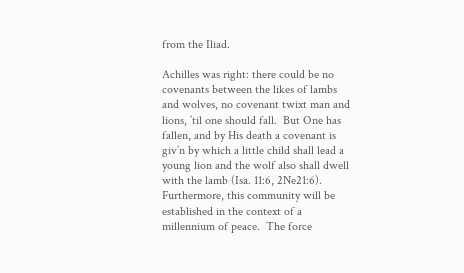from the Iliad.

Achilles was right: there could be no covenants between the likes of lambs and wolves, no covenant twixt man and lions, ’til one should fall.  But One has fallen, and by His death a covenant is giv’n by which a little child shall lead a young lion and the wolf also shall dwell with the lamb (Isa. 11:6, 2Ne21:6).  Furthermore, this community will be established in the context of a millennium of peace.  The force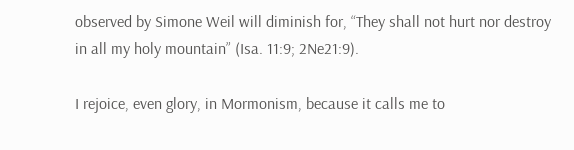observed by Simone Weil will diminish for, “They shall not hurt nor destroy in all my holy mountain” (Isa. 11:9; 2Ne21:9).

I rejoice, even glory, in Mormonism, because it calls me to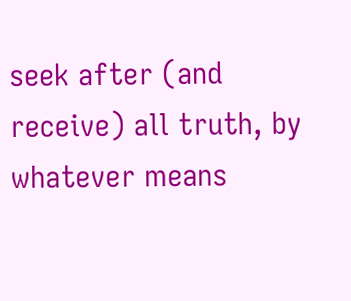seek after (and receive) all truth, by whatever means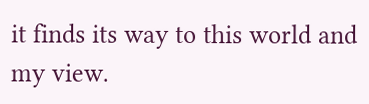it finds its way to this world and my view.